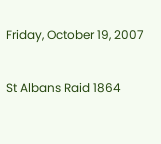Friday, October 19, 2007

St Albans Raid 1864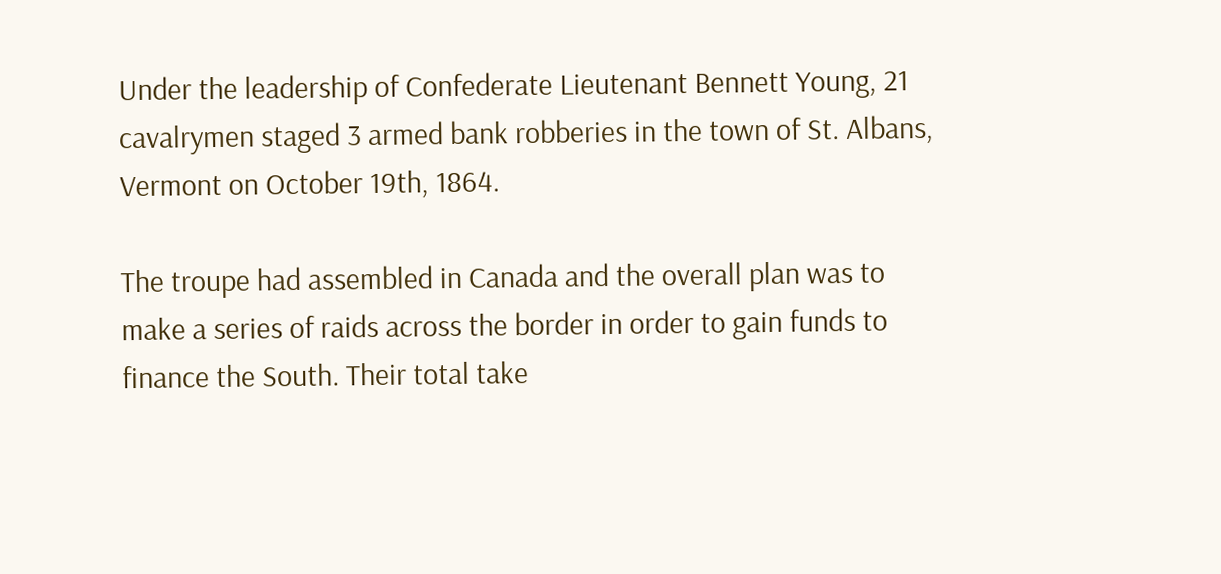Under the leadership of Confederate Lieutenant Bennett Young, 21 cavalrymen staged 3 armed bank robberies in the town of St. Albans, Vermont on October 19th, 1864.

The troupe had assembled in Canada and the overall plan was to make a series of raids across the border in order to gain funds to finance the South. Their total take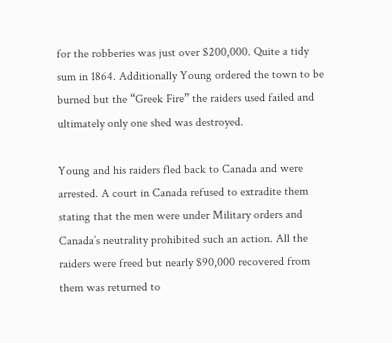for the robberies was just over $200,000. Quite a tidy sum in 1864. Additionally Young ordered the town to be burned but the “Greek Fire” the raiders used failed and ultimately only one shed was destroyed.

Young and his raiders fled back to Canada and were arrested. A court in Canada refused to extradite them stating that the men were under Military orders and Canada’s neutrality prohibited such an action. All the raiders were freed but nearly $90,000 recovered from them was returned to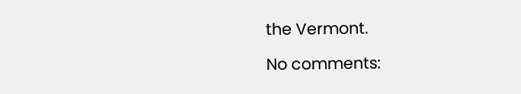the Vermont.

No comments: